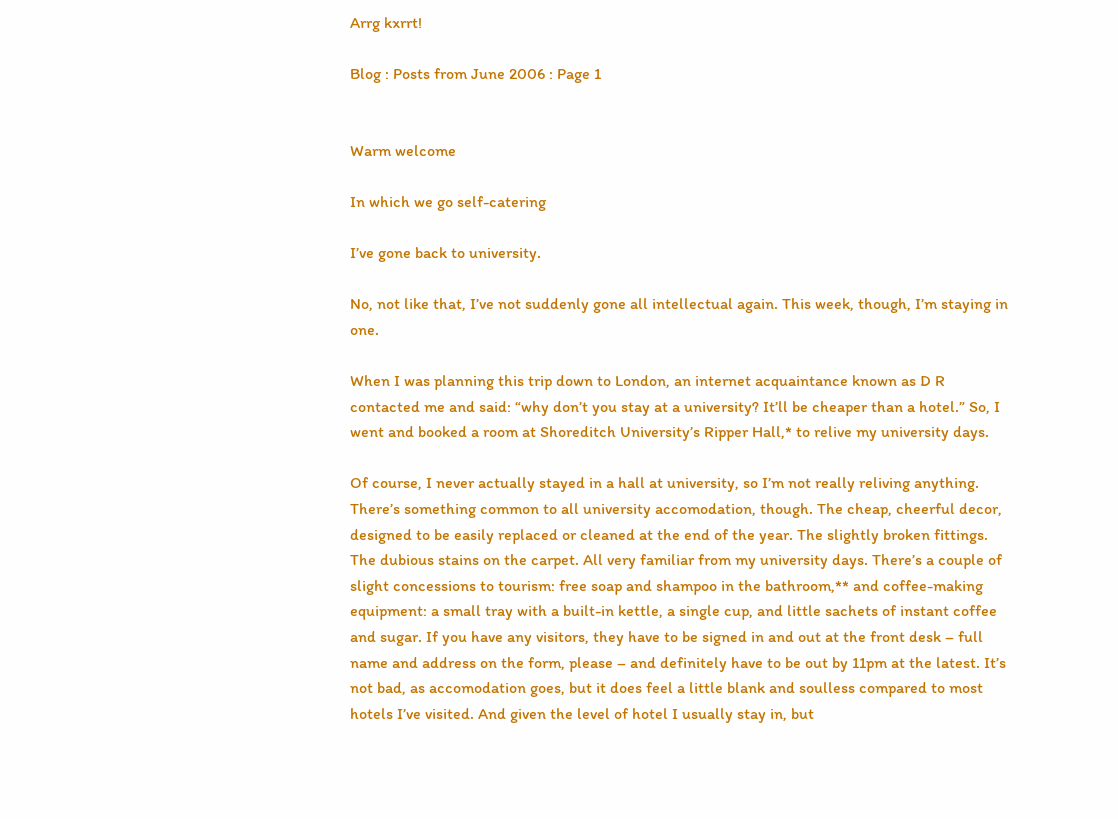Arrg kxrrt!

Blog : Posts from June 2006 : Page 1


Warm welcome

In which we go self-catering

I’ve gone back to university.

No, not like that, I’ve not suddenly gone all intellectual again. This week, though, I’m staying in one.

When I was planning this trip down to London, an internet acquaintance known as D R contacted me and said: “why don’t you stay at a university? It’ll be cheaper than a hotel.” So, I went and booked a room at Shoreditch University’s Ripper Hall,* to relive my university days.

Of course, I never actually stayed in a hall at university, so I’m not really reliving anything. There’s something common to all university accomodation, though. The cheap, cheerful decor, designed to be easily replaced or cleaned at the end of the year. The slightly broken fittings. The dubious stains on the carpet. All very familiar from my university days. There’s a couple of slight concessions to tourism: free soap and shampoo in the bathroom,** and coffee-making equipment: a small tray with a built-in kettle, a single cup, and little sachets of instant coffee and sugar. If you have any visitors, they have to be signed in and out at the front desk – full name and address on the form, please – and definitely have to be out by 11pm at the latest. It’s not bad, as accomodation goes, but it does feel a little blank and soulless compared to most hotels I’ve visited. And given the level of hotel I usually stay in, but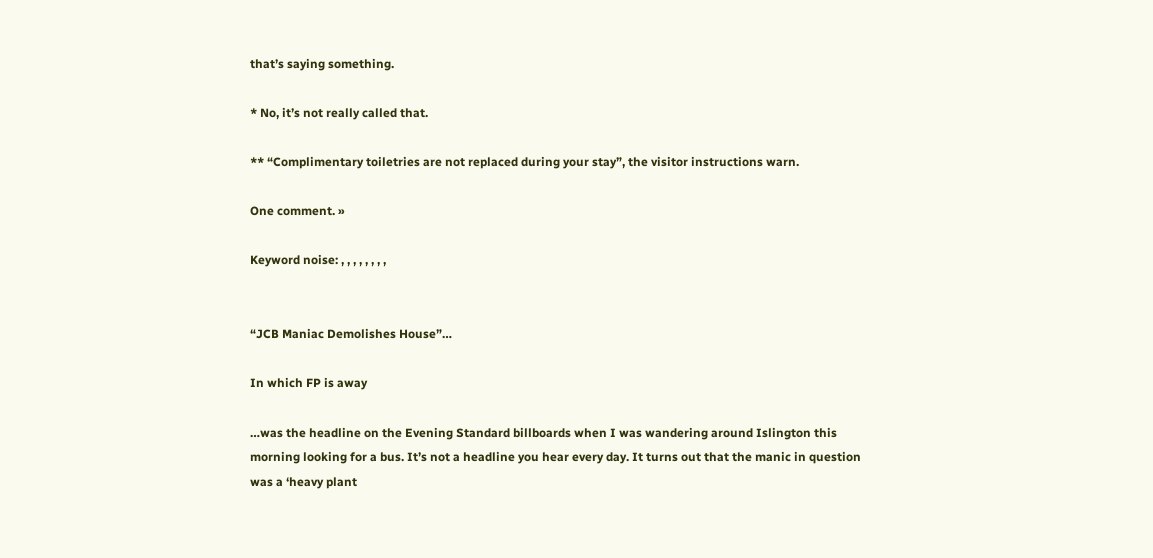that’s saying something.

* No, it’s not really called that.

** “Complimentary toiletries are not replaced during your stay”, the visitor instructions warn.

One comment. »

Keyword noise: , , , , , , , ,


“JCB Maniac Demolishes House”…

In which FP is away

…was the headline on the Evening Standard billboards when I was wandering around Islington this morning looking for a bus. It’s not a headline you hear every day. It turns out that the manic in question was a ‘heavy plant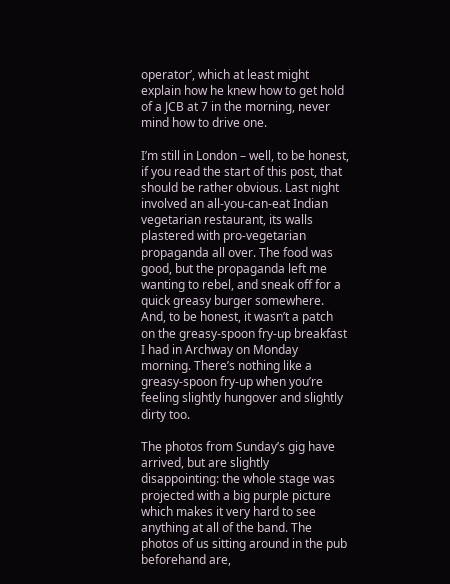operator’, which at least might explain how he knew how to get hold of a JCB at 7 in the morning, never mind how to drive one.

I’m still in London – well, to be honest, if you read the start of this post, that should be rather obvious. Last night involved an all-you-can-eat Indian vegetarian restaurant, its walls plastered with pro-vegetarian propaganda all over. The food was good, but the propaganda left me wanting to rebel, and sneak off for a quick greasy burger somewhere. And, to be honest, it wasn’t a patch on the greasy-spoon fry-up breakfast I had in Archway on Monday morning. There’s nothing like a greasy-spoon fry-up when you’re feeling slightly hungover and slightly dirty too.

The photos from Sunday’s gig have arrived, but are slightly disappointing: the whole stage was projected with a big purple picture which makes it very hard to see anything at all of the band. The photos of us sitting around in the pub beforehand are,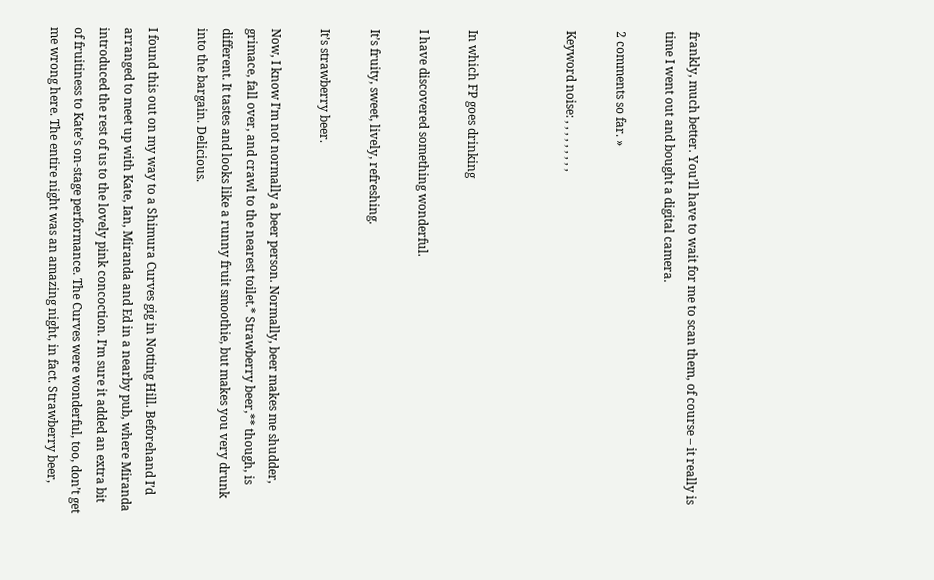frankly, much better. You’ll have to wait for me to scan them, of course – it really is time I went out and bought a digital camera.

2 comments so far. »

Keyword noise: , , , , , , , , ,



In which FP goes drinking

I have discovered something wonderful.

It’s fruity, sweet, lively, refreshing.

It’s strawberry beer.

Now, I know I’m not normally a beer person. Normally, beer makes me shudder, grimace, fall over, and crawl to the nearest toilet.* Strawberry beer,** though, is different. It tastes and looks like a runny fruit smoothie, but makes you very drunk into the bargain. Delicious.

I found this out on my way to a Shimura Curves gig in Notting Hill. Beforehand I’d arranged to meet up with Kate, Ian, Miranda and Ed in a nearby pub, where Miranda introduced the rest of us to the lovely pink concoction. I’m sure it added an extra bit of fruitiness to Kate’s on-stage performance. The Curves were wonderful, too, don’t get me wrong here. The entire night was an amazing night, in fact. Strawberry beer,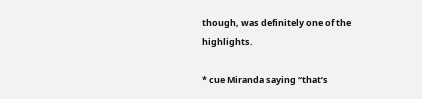though, was definitely one of the highlights.

* cue Miranda saying “that’s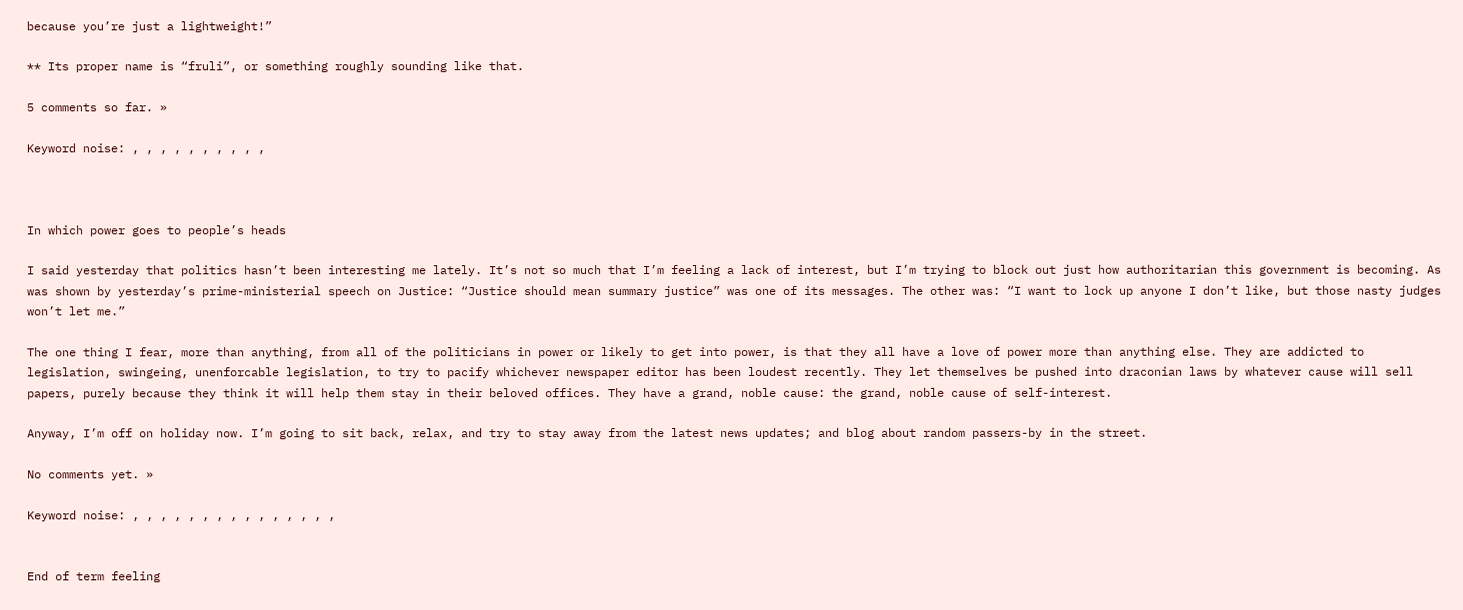because you’re just a lightweight!”

** Its proper name is “fruli”, or something roughly sounding like that.

5 comments so far. »

Keyword noise: , , , , , , , , , ,



In which power goes to people’s heads

I said yesterday that politics hasn’t been interesting me lately. It’s not so much that I’m feeling a lack of interest, but I’m trying to block out just how authoritarian this government is becoming. As was shown by yesterday’s prime-ministerial speech on Justice: “Justice should mean summary justice” was one of its messages. The other was: “I want to lock up anyone I don’t like, but those nasty judges won’t let me.”

The one thing I fear, more than anything, from all of the politicians in power or likely to get into power, is that they all have a love of power more than anything else. They are addicted to legislation, swingeing, unenforcable legislation, to try to pacify whichever newspaper editor has been loudest recently. They let themselves be pushed into draconian laws by whatever cause will sell papers, purely because they think it will help them stay in their beloved offices. They have a grand, noble cause: the grand, noble cause of self-interest.

Anyway, I’m off on holiday now. I’m going to sit back, relax, and try to stay away from the latest news updates; and blog about random passers-by in the street.

No comments yet. »

Keyword noise: , , , , , , , , , , , , , , ,


End of term feeling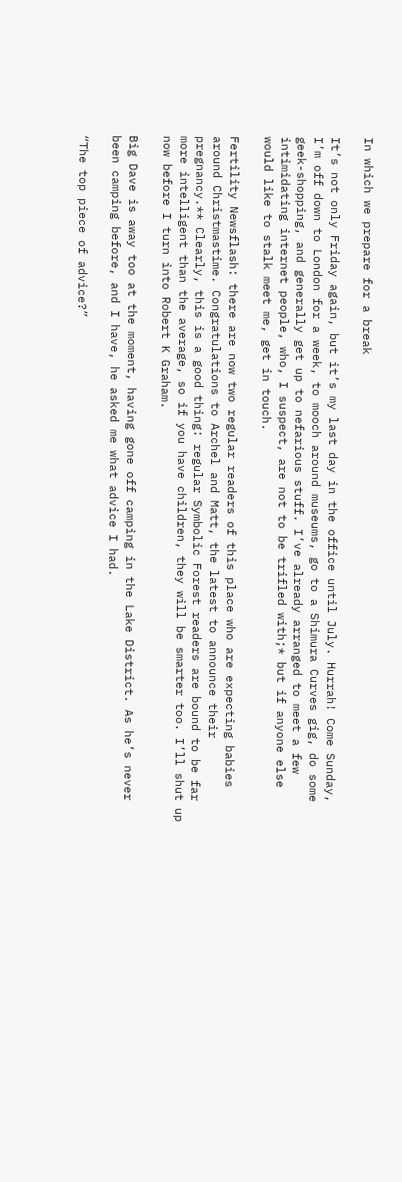In which we prepare for a break

It’s not only Friday again, but it’s my last day in the office until July. Hurrah! Come Sunday, I’m off down to London for a week, to mooch around museums, go to a Shimura Curves gig, do some geek-shopping, and generally get up to nefarious stuff. I’ve already arranged to meet a few intimidating internet people, who, I suspect, are not to be trifled with;* but if anyone else would like to stalk meet me, get in touch.

Fertility Newsflash: there are now two regular readers of this place who are expecting babies around Christmastime. Congratulations to Archel and Matt, the latest to announce their pregnancy.** Clearly, this is a good thing: regular Symbolic Forest readers are bound to be far more intelligent than the average, so if you have children, they will be smarter too. I’ll shut up now before I turn into Robert K Graham.

Big Dave is away too at the moment, having gone off camping in the Lake District. As he’s never been camping before, and I have, he asked me what advice I had.

“The top piece of advice?”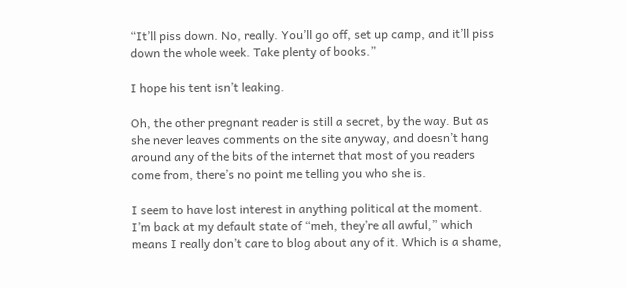“It’ll piss down. No, really. You’ll go off, set up camp, and it’ll piss down the whole week. Take plenty of books.”

I hope his tent isn’t leaking.

Oh, the other pregnant reader is still a secret, by the way. But as she never leaves comments on the site anyway, and doesn’t hang around any of the bits of the internet that most of you readers come from, there’s no point me telling you who she is.

I seem to have lost interest in anything political at the moment. I’m back at my default state of “meh, they’re all awful,” which means I really don’t care to blog about any of it. Which is a shame,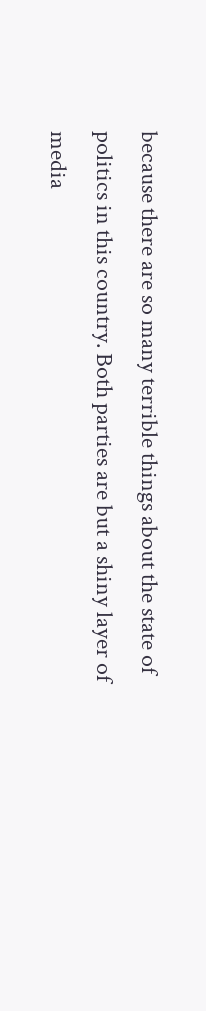because there are so many terrible things about the state of politics in this country. Both parties are but a shiny layer of media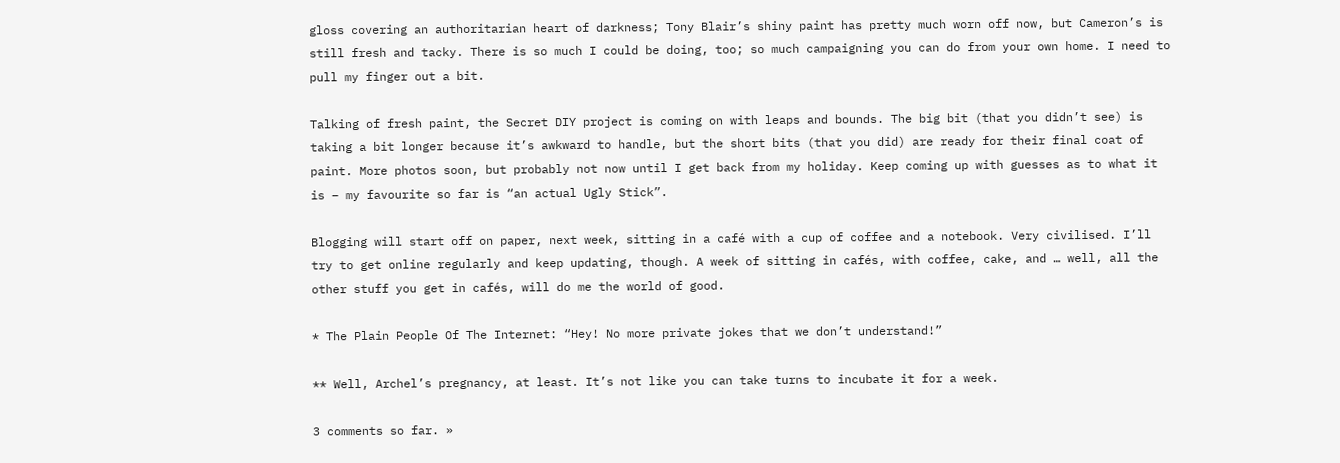gloss covering an authoritarian heart of darkness; Tony Blair’s shiny paint has pretty much worn off now, but Cameron’s is still fresh and tacky. There is so much I could be doing, too; so much campaigning you can do from your own home. I need to pull my finger out a bit.

Talking of fresh paint, the Secret DIY project is coming on with leaps and bounds. The big bit (that you didn’t see) is taking a bit longer because it’s awkward to handle, but the short bits (that you did) are ready for their final coat of paint. More photos soon, but probably not now until I get back from my holiday. Keep coming up with guesses as to what it is – my favourite so far is “an actual Ugly Stick”.

Blogging will start off on paper, next week, sitting in a café with a cup of coffee and a notebook. Very civilised. I’ll try to get online regularly and keep updating, though. A week of sitting in cafés, with coffee, cake, and … well, all the other stuff you get in cafés, will do me the world of good.

* The Plain People Of The Internet: “Hey! No more private jokes that we don’t understand!”

** Well, Archel’s pregnancy, at least. It’s not like you can take turns to incubate it for a week.

3 comments so far. »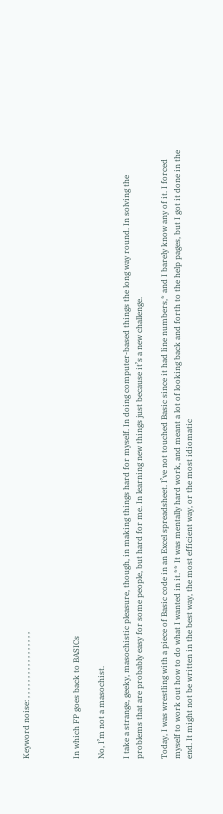Keyword noise: , , , , , , , , , , , , , , , , ,



In which FP goes back to BASICs

No, I’m not a masochist.

I take a strange, geeky, masochistic pleasure, though, in making things hard for myself. In doing computer-based things the long way round. In solving the problems that are probably easy for some people, but hard for me. In learning new things just because it’s a new challenge.

Today, I was wrestling with a piece of Basic code in an Excel spreadsheet. I’ve not touched Basic since it had line numbers,* and I barely know any of it. I forced myself to work out how to do what I wanted in it.** It was mentally hard work, and meant a lot of looking back and forth to the help pages, but I got it done in the end. It might not be written in the best way, the most efficient way, or the most idiomatic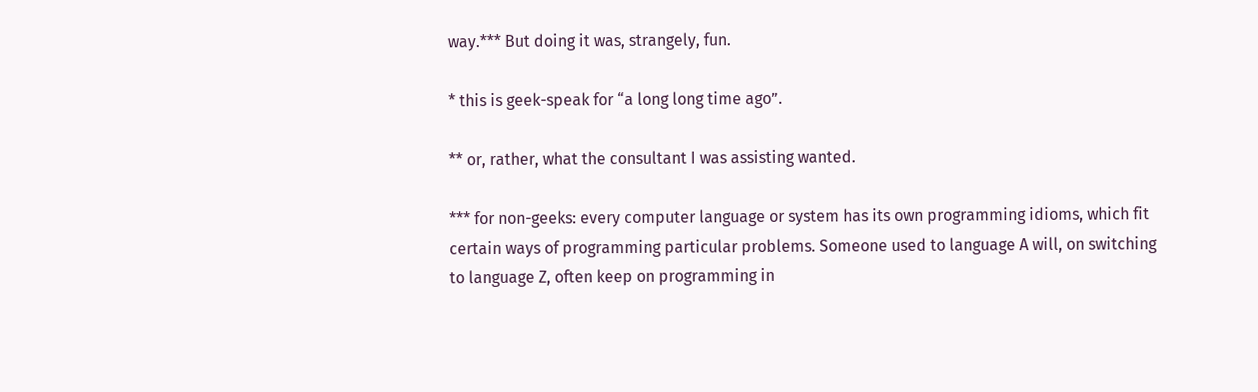way.*** But doing it was, strangely, fun.

* this is geek-speak for “a long long time ago”.

** or, rather, what the consultant I was assisting wanted.

*** for non-geeks: every computer language or system has its own programming idioms, which fit certain ways of programming particular problems. Someone used to language A will, on switching to language Z, often keep on programming in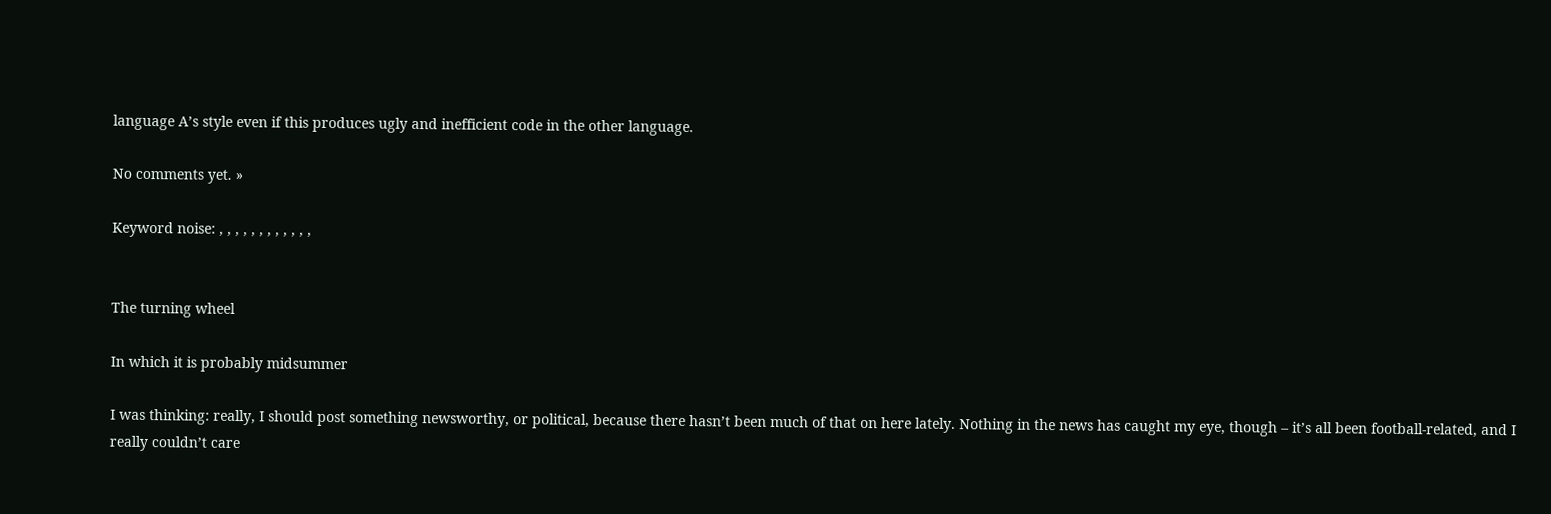language A’s style even if this produces ugly and inefficient code in the other language.

No comments yet. »

Keyword noise: , , , , , , , , , , , ,


The turning wheel

In which it is probably midsummer

I was thinking: really, I should post something newsworthy, or political, because there hasn’t been much of that on here lately. Nothing in the news has caught my eye, though – it’s all been football-related, and I really couldn’t care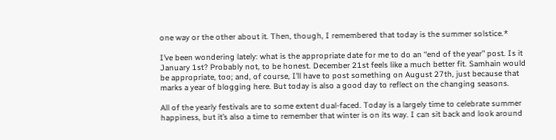one way or the other about it. Then, though, I remembered that today is the summer solstice.*

I’ve been wondering lately: what is the appropriate date for me to do an “end of the year” post. Is it January 1st? Probably not, to be honest. December 21st feels like a much better fit. Samhain would be appropriate, too; and, of course, I’ll have to post something on August 27th, just because that marks a year of blogging here. But today is also a good day to reflect on the changing seasons.

All of the yearly festivals are to some extent dual-faced. Today is a largely time to celebrate summer happiness, but it’s also a time to remember that winter is on its way. I can sit back and look around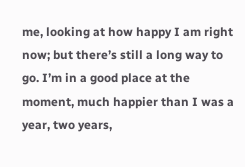me, looking at how happy I am right now; but there’s still a long way to go. I’m in a good place at the moment, much happier than I was a year, two years,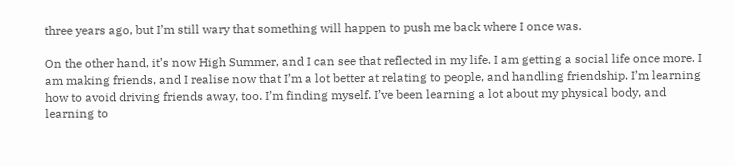three years ago, but I’m still wary that something will happen to push me back where I once was.

On the other hand, it’s now High Summer, and I can see that reflected in my life. I am getting a social life once more. I am making friends, and I realise now that I’m a lot better at relating to people, and handling friendship. I’m learning how to avoid driving friends away, too. I’m finding myself. I’ve been learning a lot about my physical body, and learning to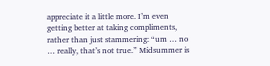appreciate it a little more. I’m even getting better at taking compliments, rather than just stammering: “um … no … really, that’s not true.” Midsummer is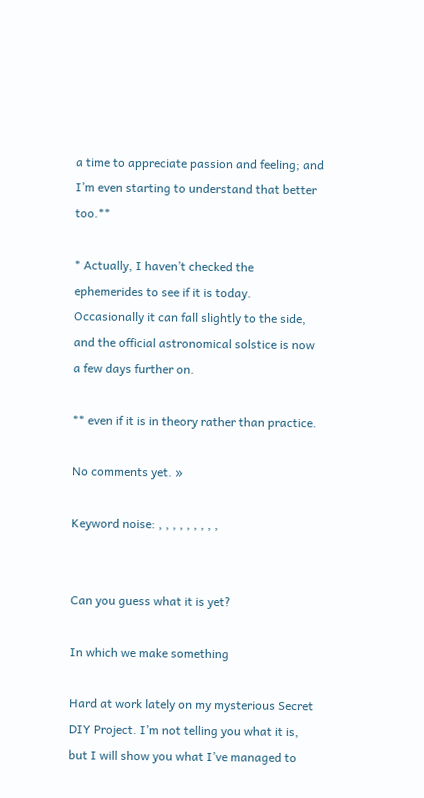a time to appreciate passion and feeling; and I’m even starting to understand that better too.**

* Actually, I haven’t checked the ephemerides to see if it is today. Occasionally it can fall slightly to the side, and the official astronomical solstice is now a few days further on.

** even if it is in theory rather than practice.

No comments yet. »

Keyword noise: , , , , , , , , ,


Can you guess what it is yet?

In which we make something

Hard at work lately on my mysterious Secret DIY Project. I’m not telling you what it is, but I will show you what I’ve managed to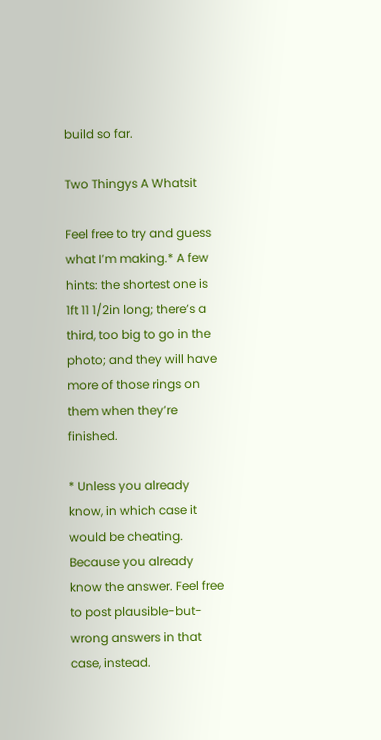build so far.

Two Thingys A Whatsit

Feel free to try and guess what I’m making.* A few hints: the shortest one is 1ft 11 1/2in long; there’s a third, too big to go in the photo; and they will have more of those rings on them when they’re finished.

* Unless you already know, in which case it would be cheating. Because you already know the answer. Feel free to post plausible-but-wrong answers in that case, instead.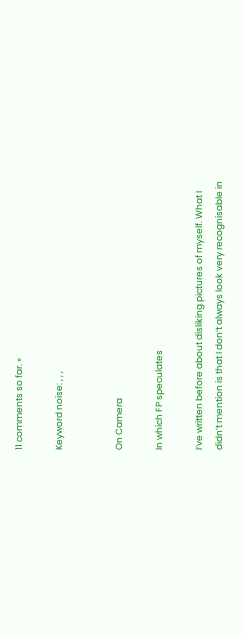11 comments so far. »

Keyword noise: , , ,


On Camera

In which FP speculates

I’ve written before about disliking pictures of myself. What I didn’t mention is that I don’t always look very recognisable in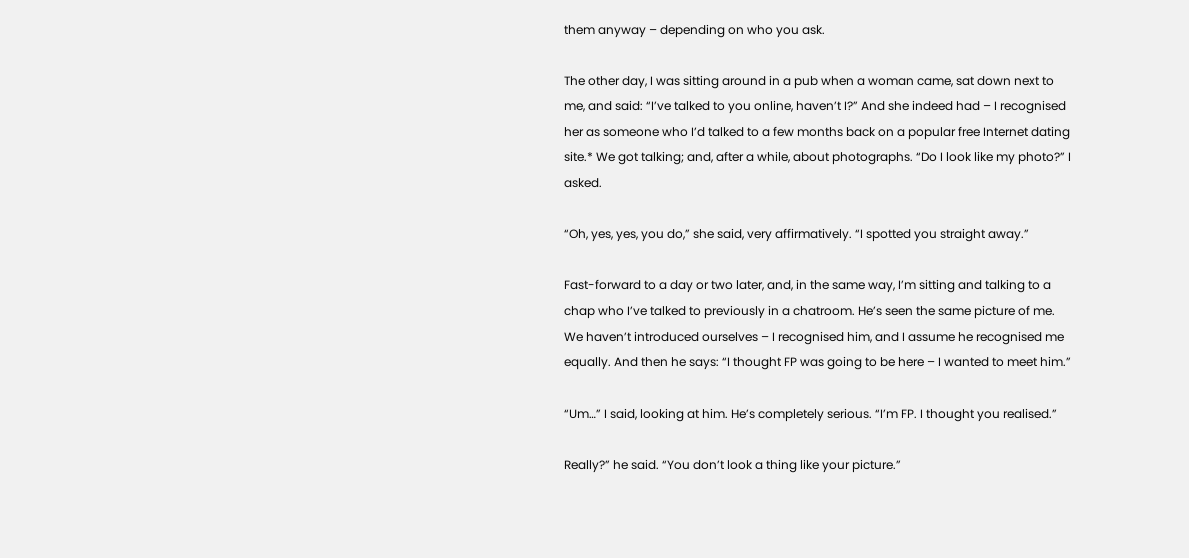them anyway – depending on who you ask.

The other day, I was sitting around in a pub when a woman came, sat down next to me, and said: “I’ve talked to you online, haven’t I?” And she indeed had – I recognised her as someone who I’d talked to a few months back on a popular free Internet dating site.* We got talking; and, after a while, about photographs. “Do I look like my photo?” I asked.

“Oh, yes, yes, you do,” she said, very affirmatively. “I spotted you straight away.”

Fast-forward to a day or two later, and, in the same way, I’m sitting and talking to a chap who I’ve talked to previously in a chatroom. He’s seen the same picture of me. We haven’t introduced ourselves – I recognised him, and I assume he recognised me equally. And then he says: “I thought FP was going to be here – I wanted to meet him.”

“Um…” I said, looking at him. He’s completely serious. “I’m FP. I thought you realised.”

Really?” he said. “You don’t look a thing like your picture.”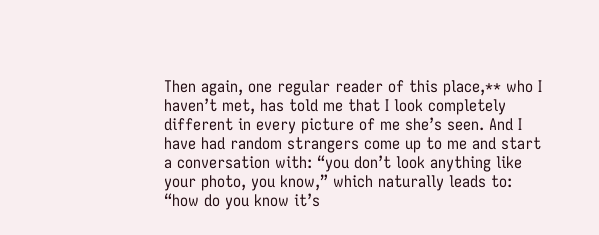Then again, one regular reader of this place,** who I haven’t met, has told me that I look completely different in every picture of me she’s seen. And I have had random strangers come up to me and start a conversation with: “you don’t look anything like your photo, you know,” which naturally leads to: “how do you know it’s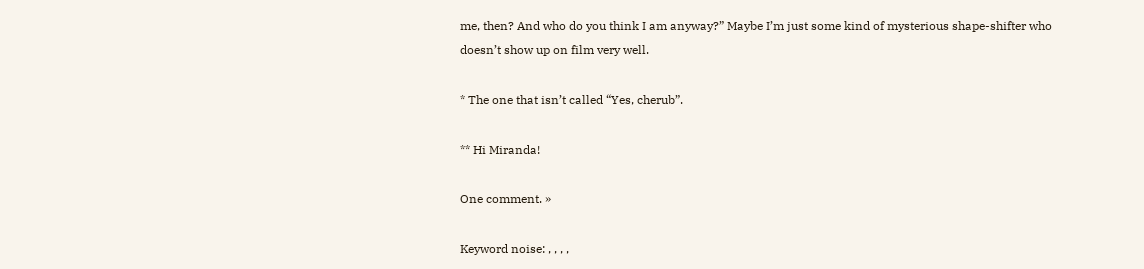me, then? And who do you think I am anyway?” Maybe I’m just some kind of mysterious shape-shifter who doesn’t show up on film very well.

* The one that isn’t called “Yes, cherub”.

** Hi Miranda!

One comment. »

Keyword noise: , , , ,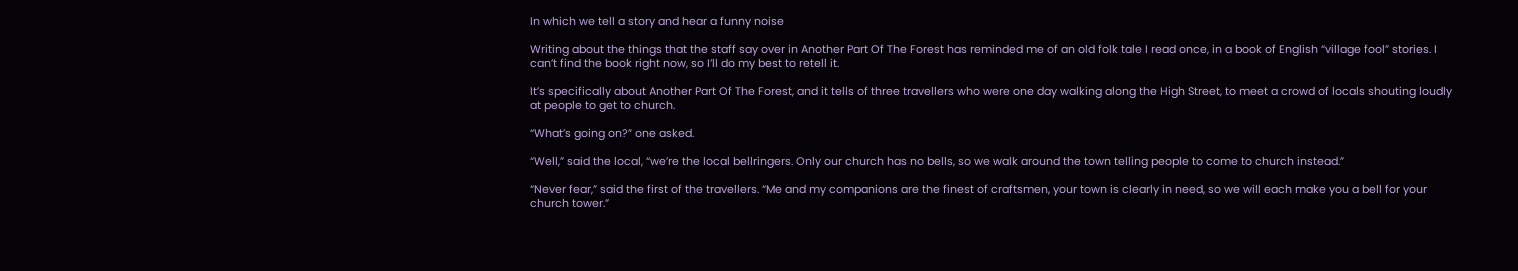In which we tell a story and hear a funny noise

Writing about the things that the staff say over in Another Part Of The Forest has reminded me of an old folk tale I read once, in a book of English “village fool” stories. I can’t find the book right now, so I’ll do my best to retell it.

It’s specifically about Another Part Of The Forest, and it tells of three travellers who were one day walking along the High Street, to meet a crowd of locals shouting loudly at people to get to church.

“What’s going on?” one asked.

“Well,” said the local, “we’re the local bellringers. Only our church has no bells, so we walk around the town telling people to come to church instead.”

“Never fear,” said the first of the travellers. “Me and my companions are the finest of craftsmen, your town is clearly in need, so we will each make you a bell for your church tower.”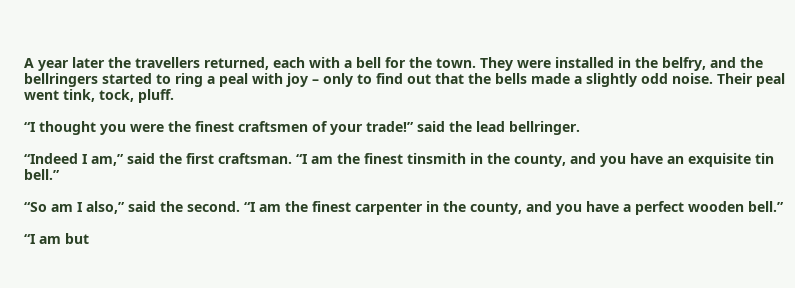A year later the travellers returned, each with a bell for the town. They were installed in the belfry, and the bellringers started to ring a peal with joy – only to find out that the bells made a slightly odd noise. Their peal went tink, tock, pluff.

“I thought you were the finest craftsmen of your trade!” said the lead bellringer.

“Indeed I am,” said the first craftsman. “I am the finest tinsmith in the county, and you have an exquisite tin bell.”

“So am I also,” said the second. “I am the finest carpenter in the county, and you have a perfect wooden bell.”

“I am but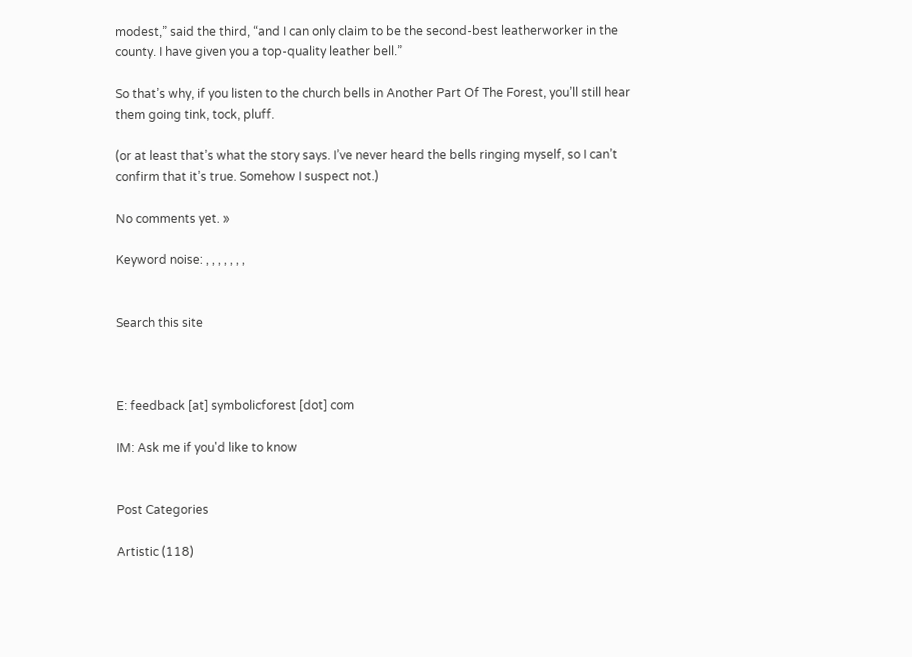modest,” said the third, “and I can only claim to be the second-best leatherworker in the county. I have given you a top-quality leather bell.”

So that’s why, if you listen to the church bells in Another Part Of The Forest, you’ll still hear them going tink, tock, pluff.

(or at least that’s what the story says. I’ve never heard the bells ringing myself, so I can’t confirm that it’s true. Somehow I suspect not.)

No comments yet. »

Keyword noise: , , , , , , ,


Search this site



E: feedback [at] symbolicforest [dot] com

IM: Ask me if you'd like to know


Post Categories

Artistic (118)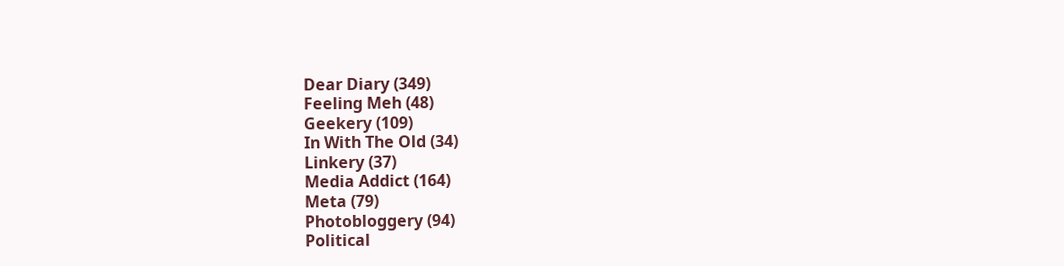Dear Diary (349)
Feeling Meh (48)
Geekery (109)
In With The Old (34)
Linkery (37)
Media Addict (164)
Meta (79)
Photobloggery (94)
Political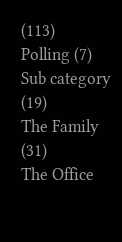(113)
Polling (7)
Sub category (19)
The Family (31)
The Office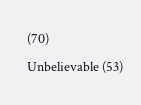(70)
Unbelievable (53)